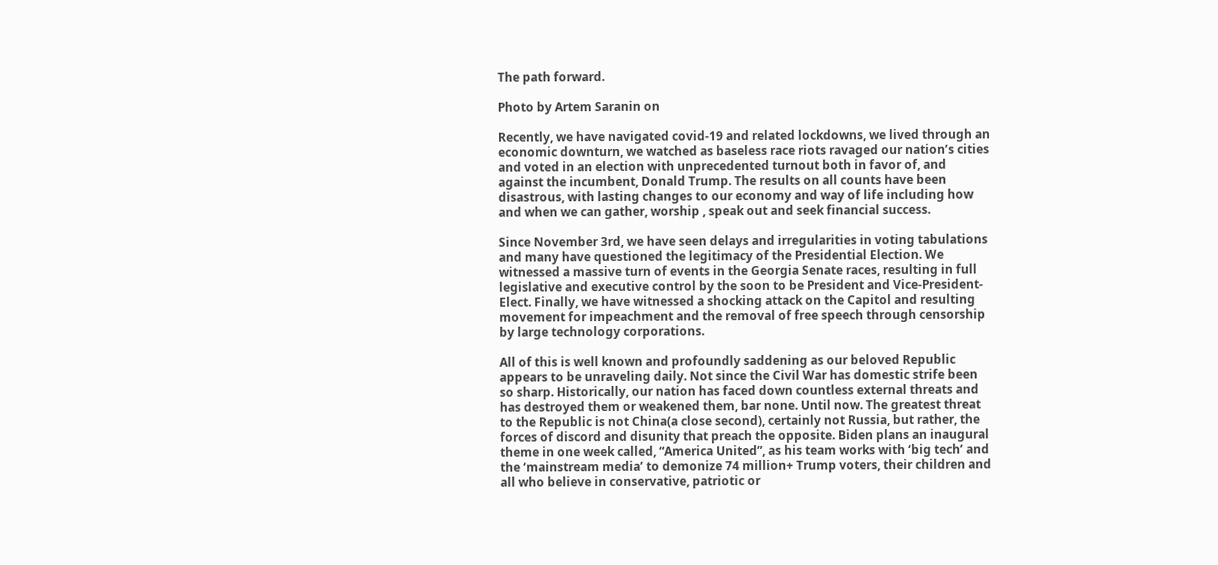The path forward.

Photo by Artem Saranin on

Recently, we have navigated covid-19 and related lockdowns, we lived through an economic downturn, we watched as baseless race riots ravaged our nation’s cities and voted in an election with unprecedented turnout both in favor of, and against the incumbent, Donald Trump. The results on all counts have been disastrous, with lasting changes to our economy and way of life including how and when we can gather, worship , speak out and seek financial success.

Since November 3rd, we have seen delays and irregularities in voting tabulations and many have questioned the legitimacy of the Presidential Election. We witnessed a massive turn of events in the Georgia Senate races, resulting in full legislative and executive control by the soon to be President and Vice-President-Elect. Finally, we have witnessed a shocking attack on the Capitol and resulting movement for impeachment and the removal of free speech through censorship by large technology corporations.

All of this is well known and profoundly saddening as our beloved Republic appears to be unraveling daily. Not since the Civil War has domestic strife been so sharp. Historically, our nation has faced down countless external threats and has destroyed them or weakened them, bar none. Until now. The greatest threat to the Republic is not China(a close second), certainly not Russia, but rather, the forces of discord and disunity that preach the opposite. Biden plans an inaugural theme in one week called, “America United”, as his team works with ‘big tech’ and the ‘mainstream media’ to demonize 74 million+ Trump voters, their children and all who believe in conservative, patriotic or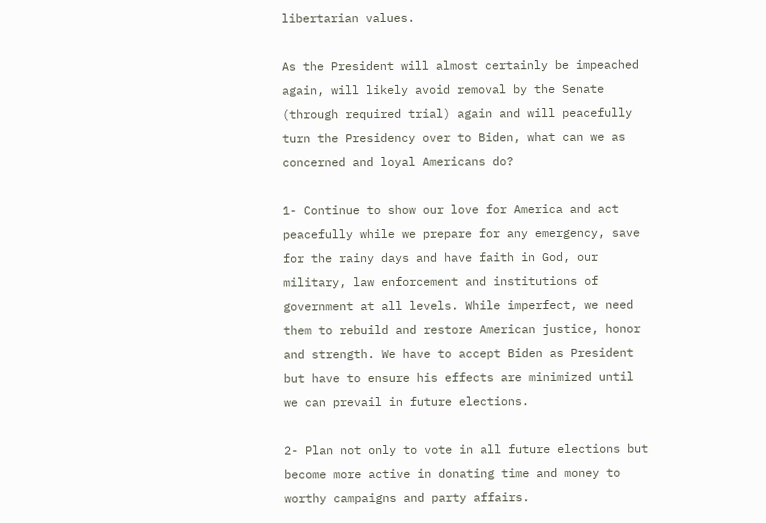libertarian values.

As the President will almost certainly be impeached again, will likely avoid removal by the Senate (through required trial) again and will peacefully turn the Presidency over to Biden, what can we as concerned and loyal Americans do?

1- Continue to show our love for America and act peacefully while we prepare for any emergency, save for the rainy days and have faith in God, our military, law enforcement and institutions of government at all levels. While imperfect, we need them to rebuild and restore American justice, honor and strength. We have to accept Biden as President but have to ensure his effects are minimized until we can prevail in future elections.

2- Plan not only to vote in all future elections but become more active in donating time and money to worthy campaigns and party affairs.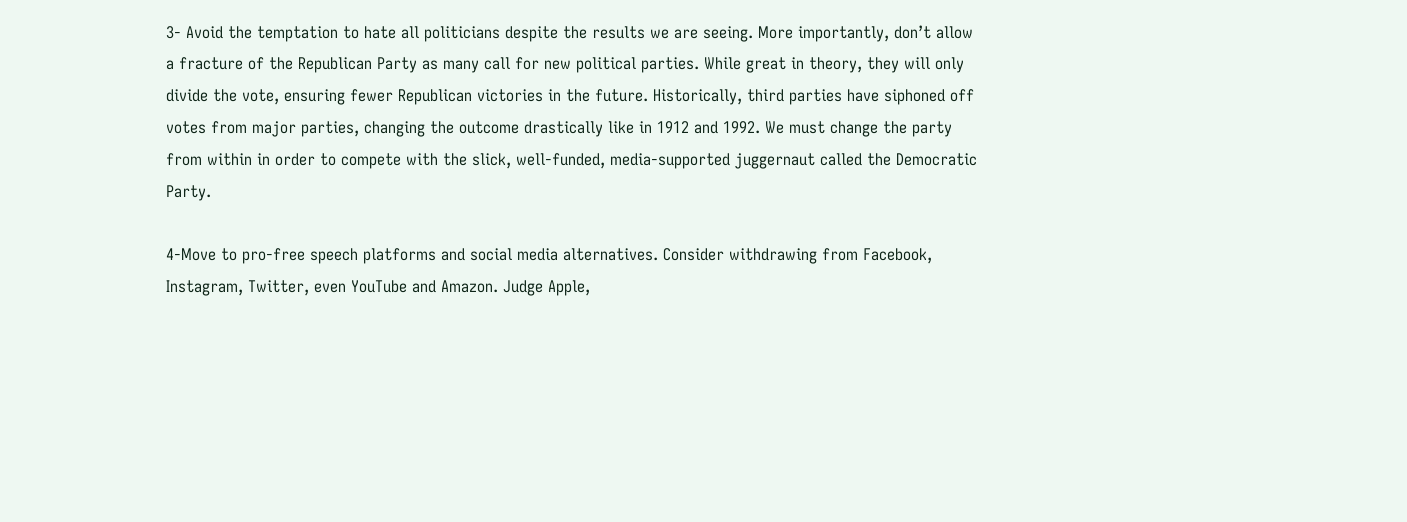3- Avoid the temptation to hate all politicians despite the results we are seeing. More importantly, don’t allow a fracture of the Republican Party as many call for new political parties. While great in theory, they will only divide the vote, ensuring fewer Republican victories in the future. Historically, third parties have siphoned off votes from major parties, changing the outcome drastically like in 1912 and 1992. We must change the party from within in order to compete with the slick, well-funded, media-supported juggernaut called the Democratic Party.

4-Move to pro-free speech platforms and social media alternatives. Consider withdrawing from Facebook, Instagram, Twitter, even YouTube and Amazon. Judge Apple,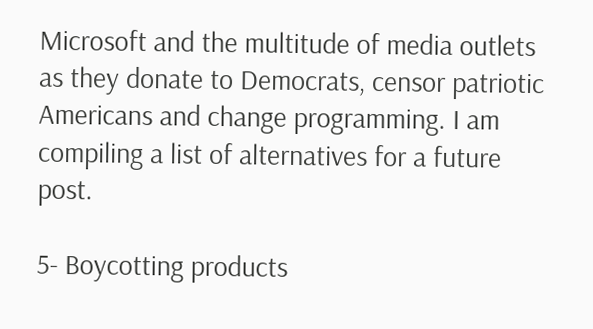Microsoft and the multitude of media outlets as they donate to Democrats, censor patriotic Americans and change programming. I am compiling a list of alternatives for a future post.

5- Boycotting products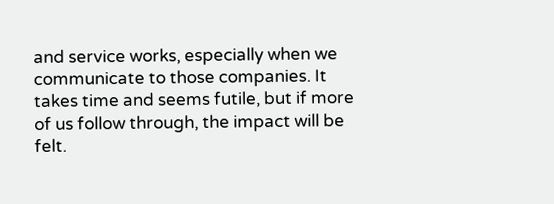and service works, especially when we communicate to those companies. It takes time and seems futile, but if more of us follow through, the impact will be felt.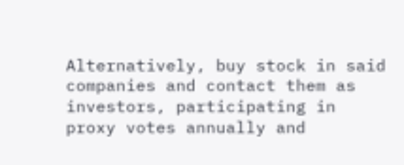Alternatively, buy stock in said companies and contact them as investors, participating in proxy votes annually and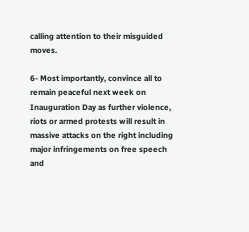calling attention to their misguided moves.

6- Most importantly, convince all to remain peaceful next week on Inauguration Day as further violence, riots or armed protests will result in massive attacks on the right including major infringements on free speech and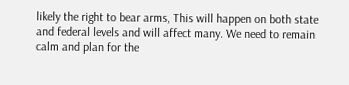likely the right to bear arms, This will happen on both state and federal levels and will affect many. We need to remain calm and plan for the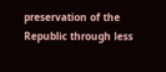preservation of the Republic through less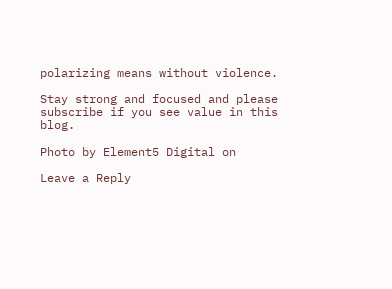polarizing means without violence.

Stay strong and focused and please subscribe if you see value in this blog.

Photo by Element5 Digital on

Leave a Reply